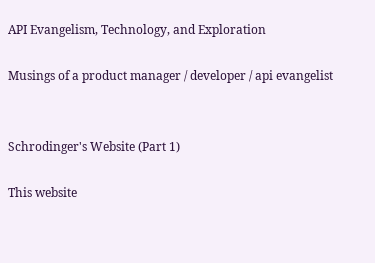API Evangelism, Technology, and Exploration

Musings of a product manager / developer / api evangelist


Schrodinger's Website (Part 1)

This website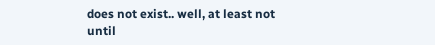does not exist.. well, at least not until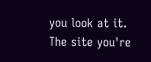you look at it. The site you're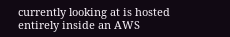currently looking at is hosted entirely inside an AWS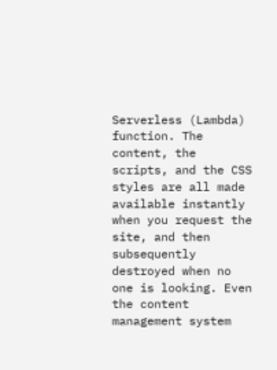Serverless (Lambda) function. The content, the scripts, and the CSS styles are all made available instantly when you request the site, and then subsequently destroyed when no one is looking. Even the content management system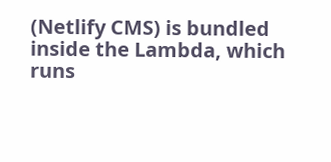(Netlify CMS) is bundled inside the Lambda, which runs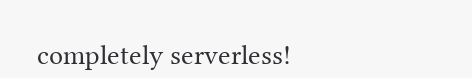completely serverless!